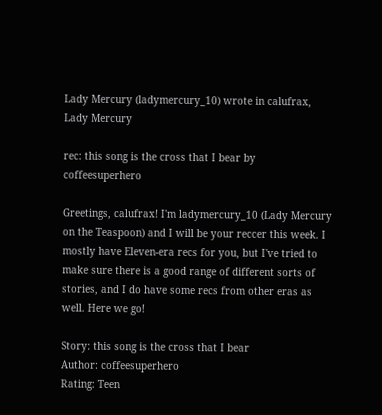Lady Mercury (ladymercury_10) wrote in calufrax,
Lady Mercury

rec: this song is the cross that I bear by coffeesuperhero

Greetings, calufrax! I'm ladymercury_10 (Lady Mercury on the Teaspoon) and I will be your reccer this week. I mostly have Eleven-era recs for you, but I've tried to make sure there is a good range of different sorts of stories, and I do have some recs from other eras as well. Here we go!

Story: this song is the cross that I bear
Author: coffeesuperhero
Rating: Teen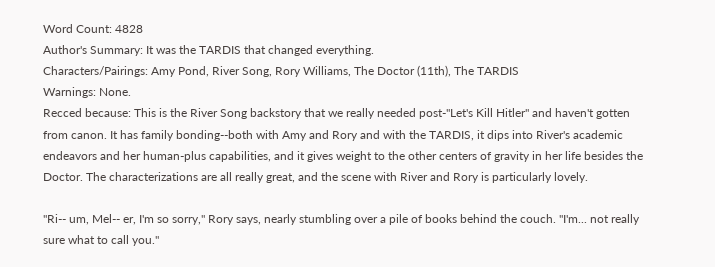Word Count: 4828
Author's Summary: It was the TARDIS that changed everything.
Characters/Pairings: Amy Pond, River Song, Rory Williams, The Doctor (11th), The TARDIS
Warnings: None.
Recced because: This is the River Song backstory that we really needed post-"Let's Kill Hitler" and haven't gotten from canon. It has family bonding--both with Amy and Rory and with the TARDIS, it dips into River's academic endeavors and her human-plus capabilities, and it gives weight to the other centers of gravity in her life besides the Doctor. The characterizations are all really great, and the scene with River and Rory is particularly lovely.

"Ri-- um, Mel-- er, I'm so sorry," Rory says, nearly stumbling over a pile of books behind the couch. "I'm... not really sure what to call you."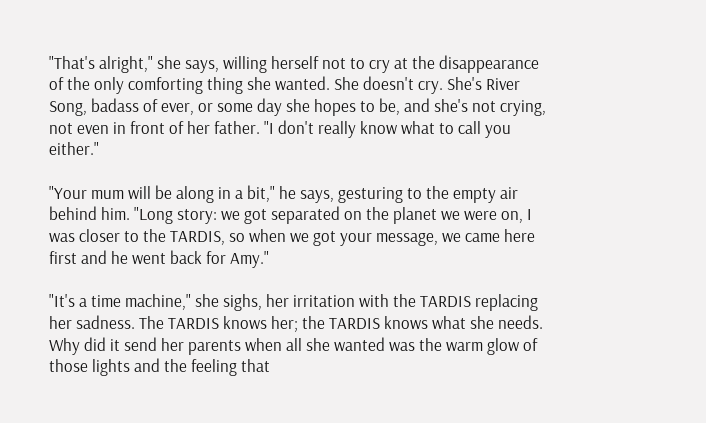"That's alright," she says, willing herself not to cry at the disappearance of the only comforting thing she wanted. She doesn't cry. She's River Song, badass of ever, or some day she hopes to be, and she's not crying, not even in front of her father. "I don't really know what to call you either."

"Your mum will be along in a bit," he says, gesturing to the empty air behind him. "Long story: we got separated on the planet we were on, I was closer to the TARDIS, so when we got your message, we came here first and he went back for Amy."

"It's a time machine," she sighs, her irritation with the TARDIS replacing her sadness. The TARDIS knows her; the TARDIS knows what she needs. Why did it send her parents when all she wanted was the warm glow of those lights and the feeling that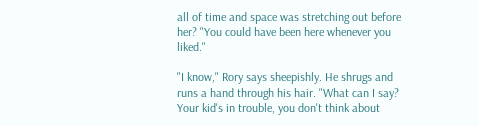all of time and space was stretching out before her? "You could have been here whenever you liked."

"I know," Rory says sheepishly. He shrugs and runs a hand through his hair. "What can I say? Your kid's in trouble, you don't think about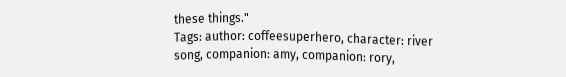these things."
Tags: author: coffeesuperhero, character: river song, companion: amy, companion: rory,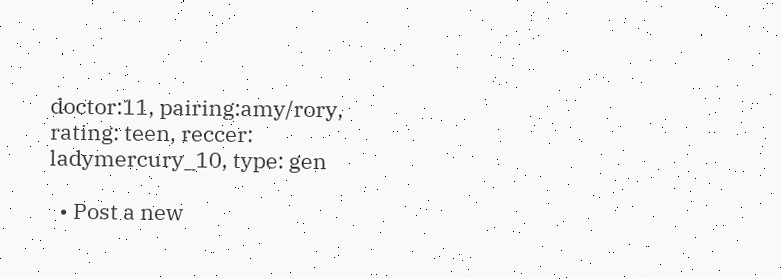doctor:11, pairing:amy/rory, rating: teen, reccer: ladymercury_10, type: gen

  • Post a new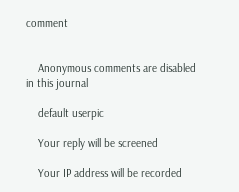comment


    Anonymous comments are disabled in this journal

    default userpic

    Your reply will be screened

    Your IP address will be recorded